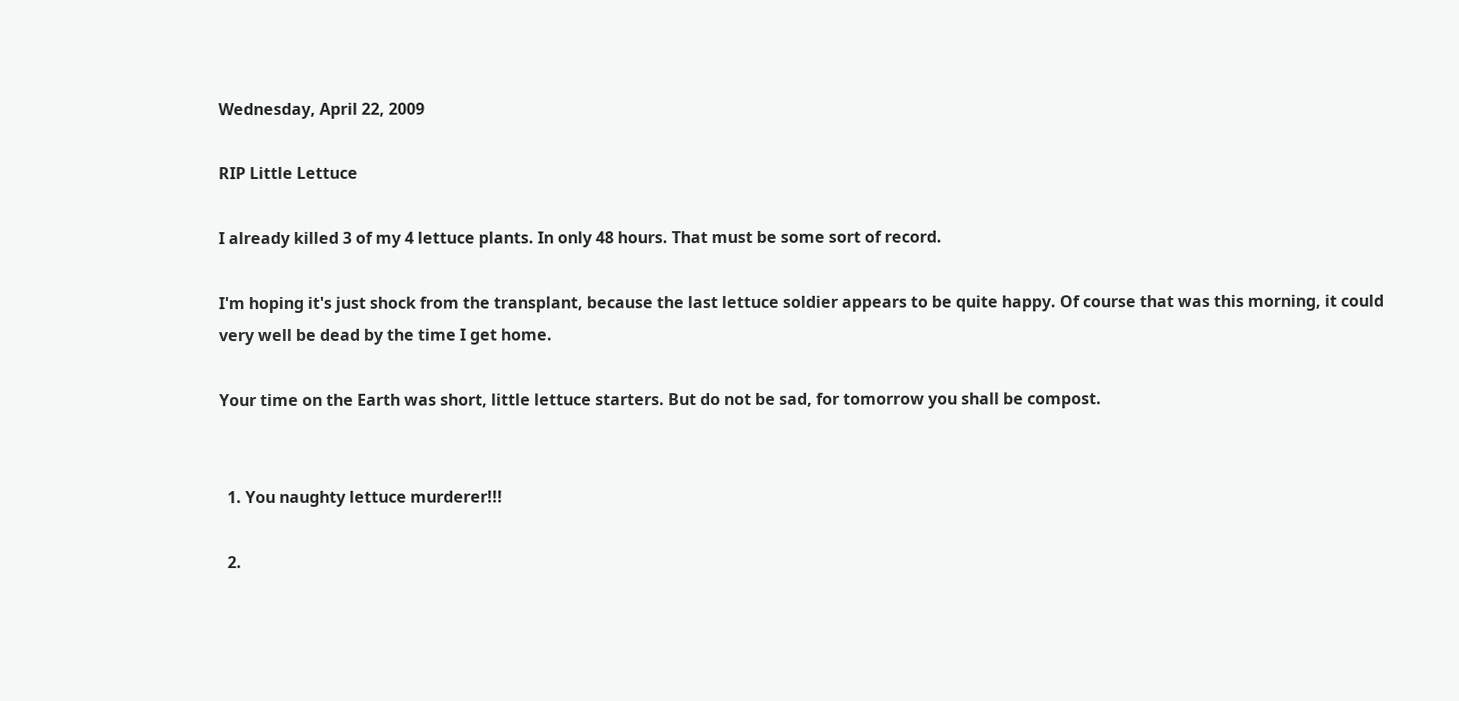Wednesday, April 22, 2009

RIP Little Lettuce

I already killed 3 of my 4 lettuce plants. In only 48 hours. That must be some sort of record.

I'm hoping it's just shock from the transplant, because the last lettuce soldier appears to be quite happy. Of course that was this morning, it could very well be dead by the time I get home.

Your time on the Earth was short, little lettuce starters. But do not be sad, for tomorrow you shall be compost.


  1. You naughty lettuce murderer!!!

  2.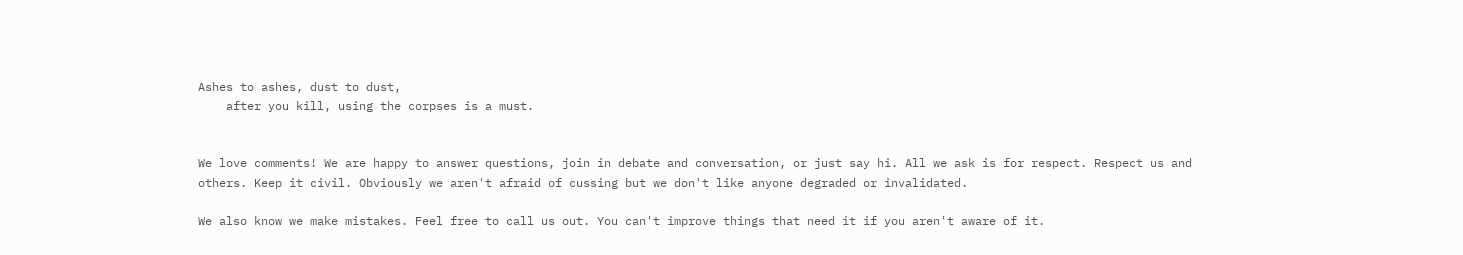Ashes to ashes, dust to dust,
    after you kill, using the corpses is a must.


We love comments! We are happy to answer questions, join in debate and conversation, or just say hi. All we ask is for respect. Respect us and others. Keep it civil. Obviously we aren't afraid of cussing but we don't like anyone degraded or invalidated.

We also know we make mistakes. Feel free to call us out. You can't improve things that need it if you aren't aware of it.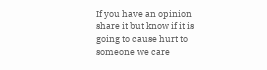If you have an opinion share it but know if it is going to cause hurt to someone we care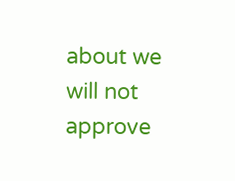about we will not approve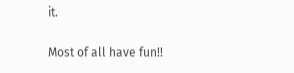it.

Most of all have fun!!